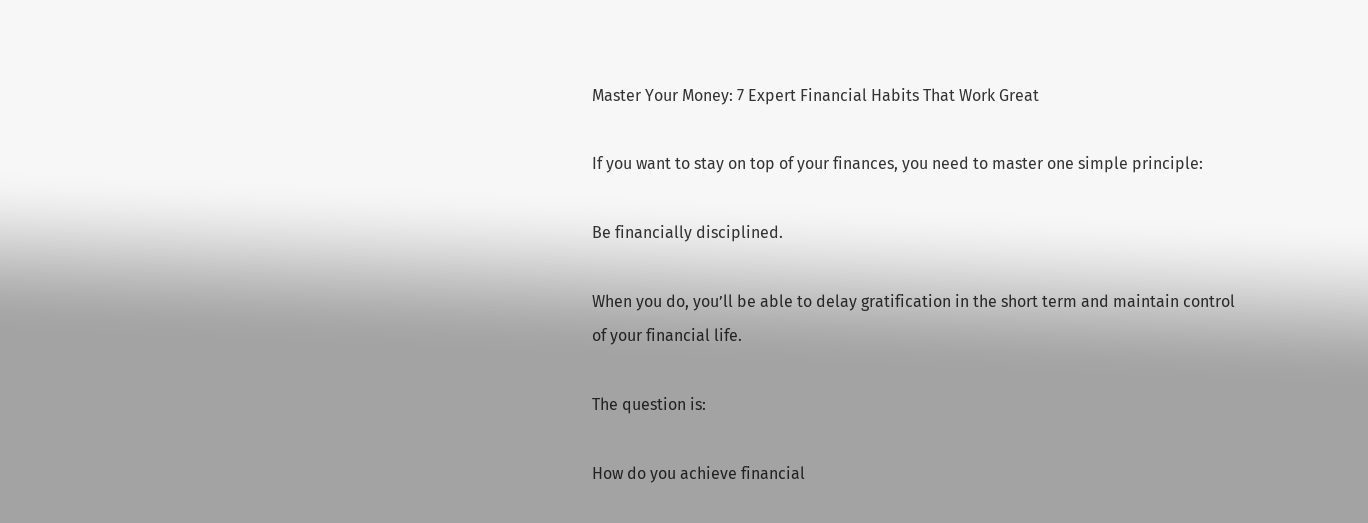Master Your Money: 7 Expert Financial Habits That Work Great

If you want to stay on top of your finances, you need to master one simple principle:

Be financially disciplined.

When you do, you’ll be able to delay gratification in the short term and maintain control of your financial life.

The question is:

How do you achieve financial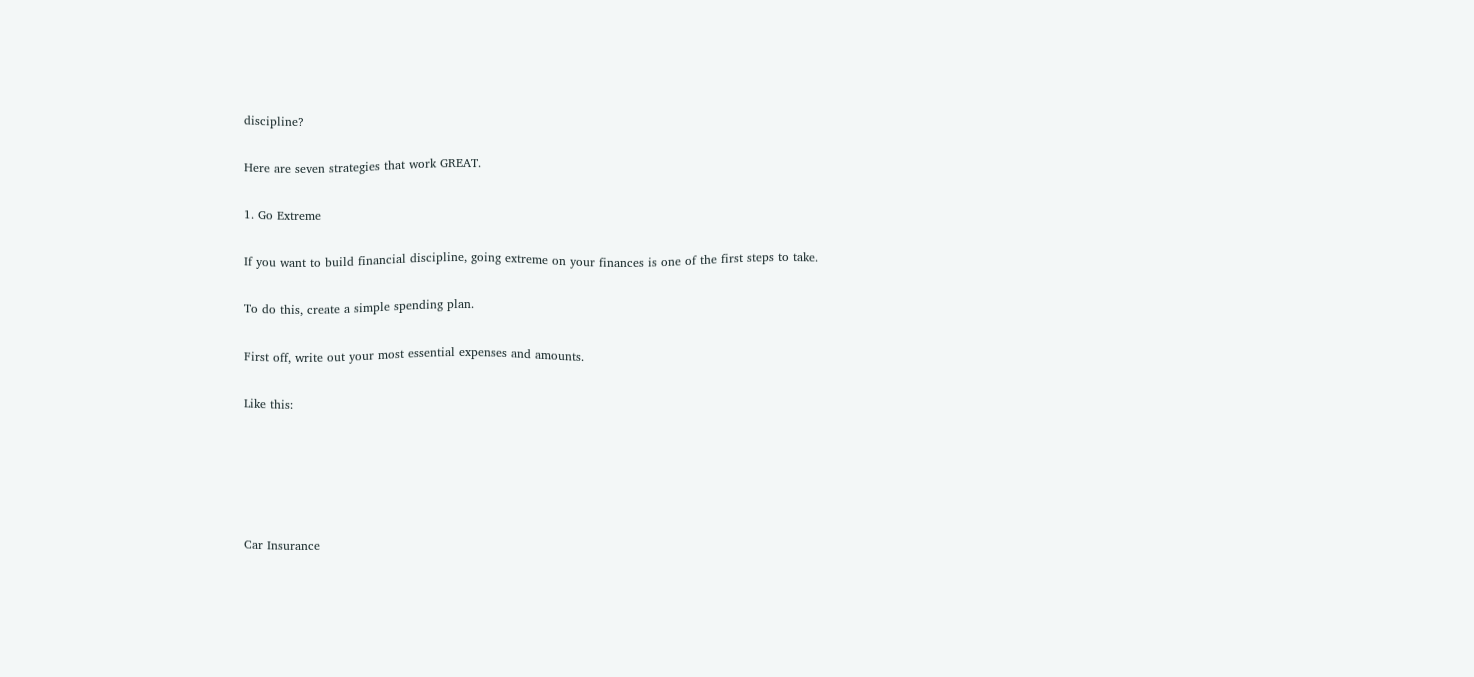discipline?

Here are seven strategies that work GREAT.

1. Go Extreme

If you want to build financial discipline, going extreme on your finances is one of the first steps to take.

To do this, create a simple spending plan.

First off, write out your most essential expenses and amounts.

Like this:





Car Insurance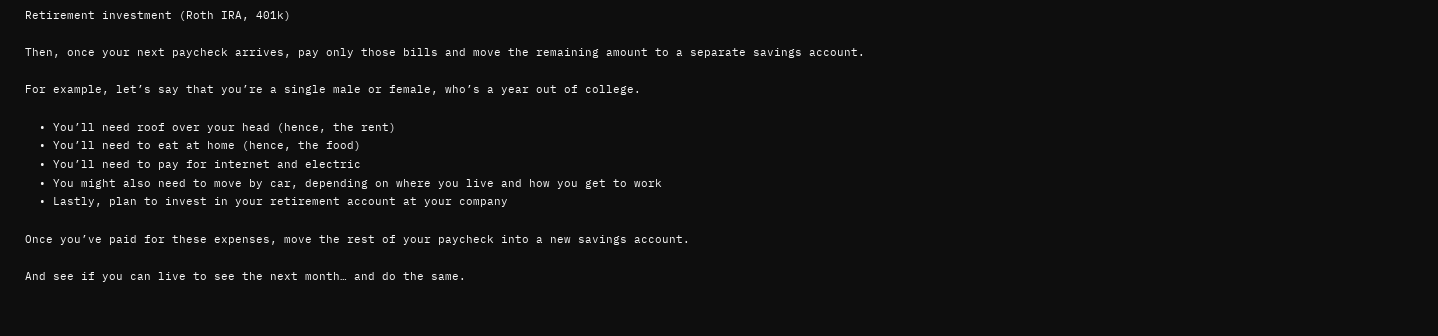Retirement investment (Roth IRA, 401k)

Then, once your next paycheck arrives, pay only those bills and move the remaining amount to a separate savings account.

For example, let’s say that you’re a single male or female, who’s a year out of college.

  • You’ll need roof over your head (hence, the rent)
  • You’ll need to eat at home (hence, the food)
  • You’ll need to pay for internet and electric
  • You might also need to move by car, depending on where you live and how you get to work
  • Lastly, plan to invest in your retirement account at your company

Once you’ve paid for these expenses, move the rest of your paycheck into a new savings account.

And see if you can live to see the next month… and do the same.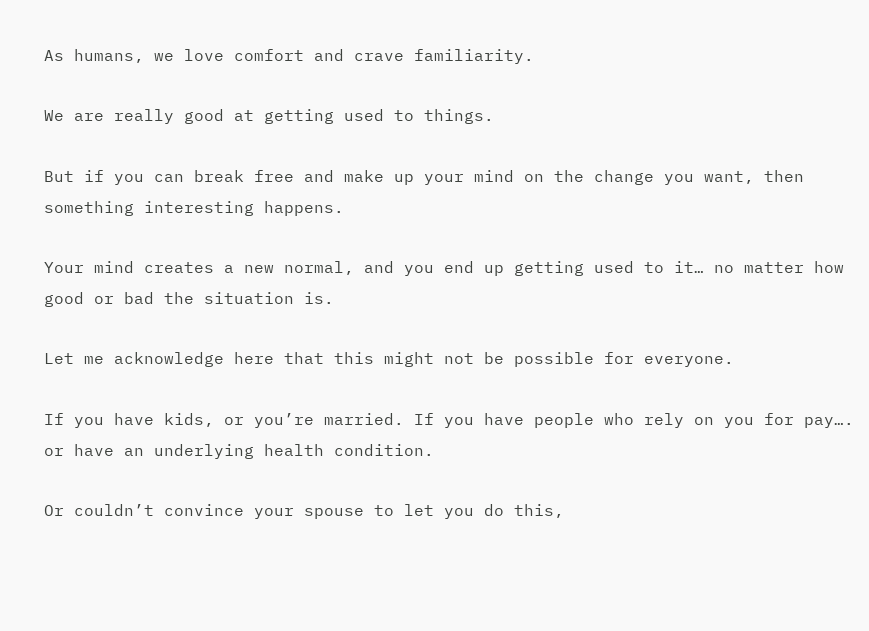As humans, we love comfort and crave familiarity.

We are really good at getting used to things.

But if you can break free and make up your mind on the change you want, then something interesting happens.

Your mind creates a new normal, and you end up getting used to it… no matter how good or bad the situation is.

Let me acknowledge here that this might not be possible for everyone.

If you have kids, or you’re married. If you have people who rely on you for pay…. or have an underlying health condition.

Or couldn’t convince your spouse to let you do this,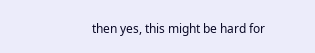then yes, this might be hard for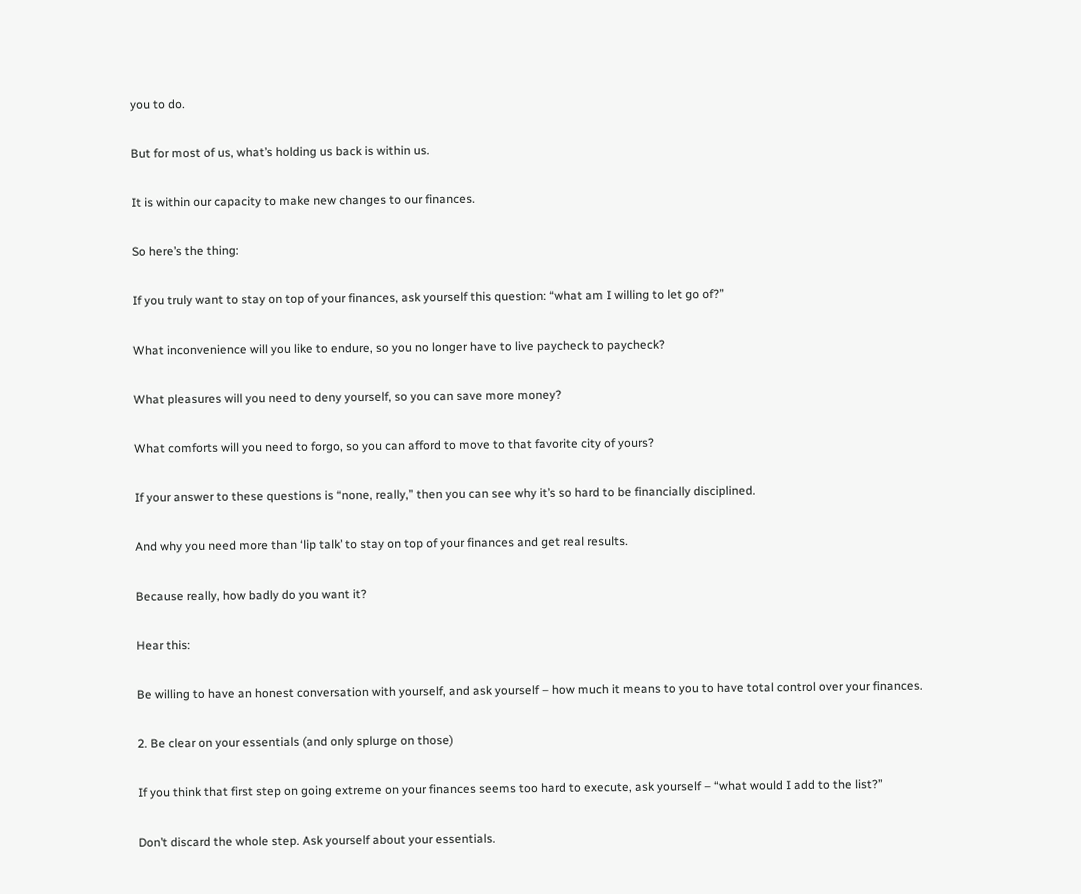you to do.

But for most of us, what’s holding us back is within us.

It is within our capacity to make new changes to our finances.

So here’s the thing:

If you truly want to stay on top of your finances, ask yourself this question: “what am I willing to let go of?”

What inconvenience will you like to endure, so you no longer have to live paycheck to paycheck?

What pleasures will you need to deny yourself, so you can save more money?

What comforts will you need to forgo, so you can afford to move to that favorite city of yours?

If your answer to these questions is “none, really,” then you can see why it’s so hard to be financially disciplined.

And why you need more than ‘lip talk’ to stay on top of your finances and get real results.

Because really, how badly do you want it?

Hear this:

Be willing to have an honest conversation with yourself, and ask yourself – how much it means to you to have total control over your finances.

2. Be clear on your essentials (and only splurge on those)

If you think that first step on going extreme on your finances seems too hard to execute, ask yourself – “what would I add to the list?”

Don’t discard the whole step. Ask yourself about your essentials.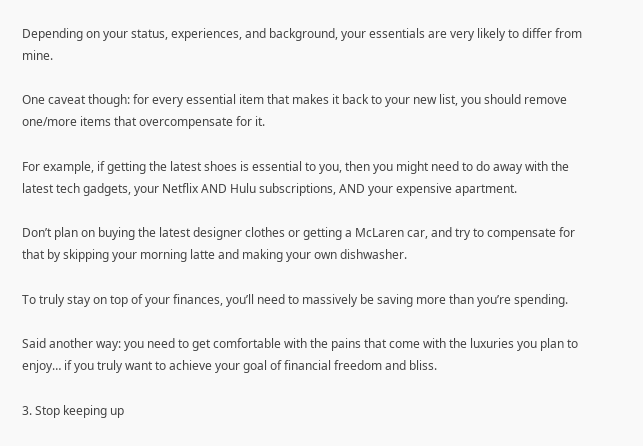Depending on your status, experiences, and background, your essentials are very likely to differ from mine.

One caveat though: for every essential item that makes it back to your new list, you should remove one/more items that overcompensate for it.

For example, if getting the latest shoes is essential to you, then you might need to do away with the latest tech gadgets, your Netflix AND Hulu subscriptions, AND your expensive apartment.

Don’t plan on buying the latest designer clothes or getting a McLaren car, and try to compensate for that by skipping your morning latte and making your own dishwasher.

To truly stay on top of your finances, you’ll need to massively be saving more than you’re spending.

Said another way: you need to get comfortable with the pains that come with the luxuries you plan to enjoy… if you truly want to achieve your goal of financial freedom and bliss.

3. Stop keeping up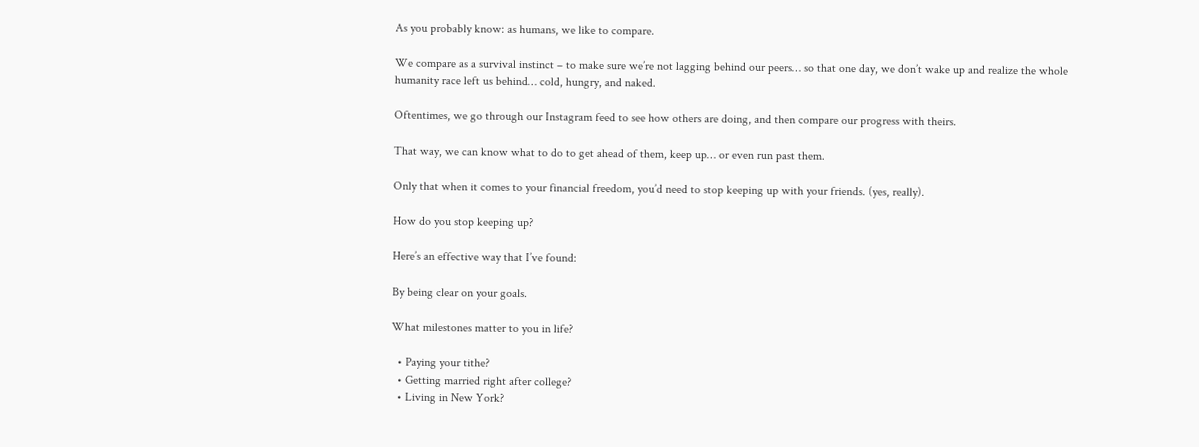As you probably know: as humans, we like to compare.

We compare as a survival instinct – to make sure we’re not lagging behind our peers… so that one day, we don’t wake up and realize the whole humanity race left us behind… cold, hungry, and naked.

Oftentimes, we go through our Instagram feed to see how others are doing, and then compare our progress with theirs.

That way, we can know what to do to get ahead of them, keep up… or even run past them.

Only that when it comes to your financial freedom, you’d need to stop keeping up with your friends. (yes, really).

How do you stop keeping up?

Here’s an effective way that I’ve found:

By being clear on your goals.

What milestones matter to you in life?

  • Paying your tithe?
  • Getting married right after college?
  • Living in New York?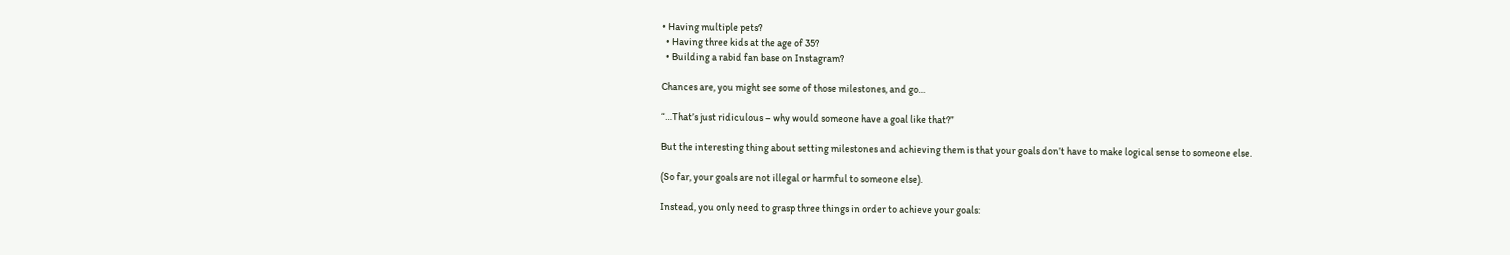• Having multiple pets?
  • Having three kids at the age of 35?
  • Building a rabid fan base on Instagram?

Chances are, you might see some of those milestones, and go…

“…That’s just ridiculous – why would someone have a goal like that?”

But the interesting thing about setting milestones and achieving them is that your goals don’t have to make logical sense to someone else.

(So far, your goals are not illegal or harmful to someone else).

Instead, you only need to grasp three things in order to achieve your goals: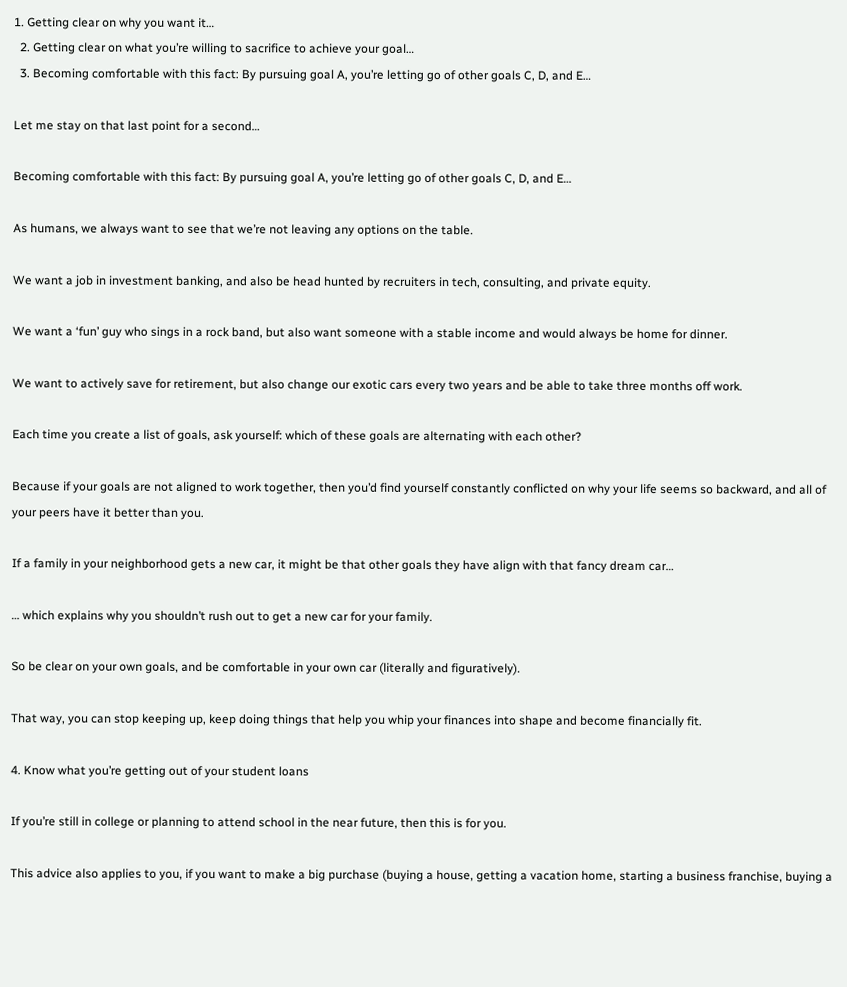1. Getting clear on why you want it…
  2. Getting clear on what you’re willing to sacrifice to achieve your goal…
  3. Becoming comfortable with this fact: By pursuing goal A, you’re letting go of other goals C, D, and E…

Let me stay on that last point for a second…

Becoming comfortable with this fact: By pursuing goal A, you’re letting go of other goals C, D, and E…

As humans, we always want to see that we’re not leaving any options on the table.

We want a job in investment banking, and also be head hunted by recruiters in tech, consulting, and private equity.

We want a ‘fun’ guy who sings in a rock band, but also want someone with a stable income and would always be home for dinner.

We want to actively save for retirement, but also change our exotic cars every two years and be able to take three months off work.

Each time you create a list of goals, ask yourself: which of these goals are alternating with each other?

Because if your goals are not aligned to work together, then you’d find yourself constantly conflicted on why your life seems so backward, and all of your peers have it better than you.

If a family in your neighborhood gets a new car, it might be that other goals they have align with that fancy dream car…

… which explains why you shouldn’t rush out to get a new car for your family.

So be clear on your own goals, and be comfortable in your own car (literally and figuratively).

That way, you can stop keeping up, keep doing things that help you whip your finances into shape and become financially fit.

4. Know what you’re getting out of your student loans

If you’re still in college or planning to attend school in the near future, then this is for you.

This advice also applies to you, if you want to make a big purchase (buying a house, getting a vacation home, starting a business franchise, buying a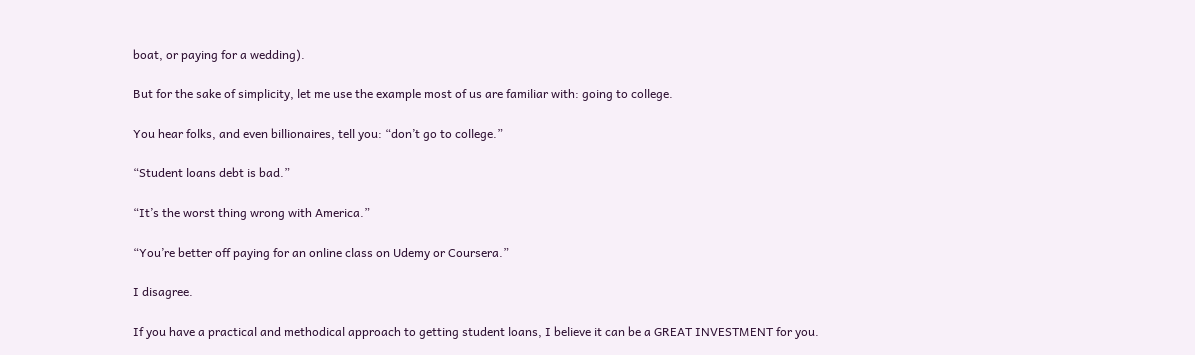boat, or paying for a wedding).

But for the sake of simplicity, let me use the example most of us are familiar with: going to college.

You hear folks, and even billionaires, tell you: “don’t go to college.”

“Student loans debt is bad.”

“It’s the worst thing wrong with America.”

“You’re better off paying for an online class on Udemy or Coursera.”

I disagree.

If you have a practical and methodical approach to getting student loans, I believe it can be a GREAT INVESTMENT for you.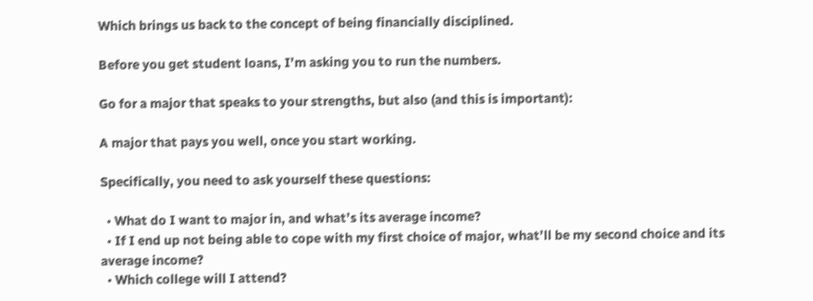Which brings us back to the concept of being financially disciplined.

Before you get student loans, I’m asking you to run the numbers.

Go for a major that speaks to your strengths, but also (and this is important):

A major that pays you well, once you start working.

Specifically, you need to ask yourself these questions:

  • What do I want to major in, and what’s its average income?
  • If I end up not being able to cope with my first choice of major, what’ll be my second choice and its average income?
  • Which college will I attend?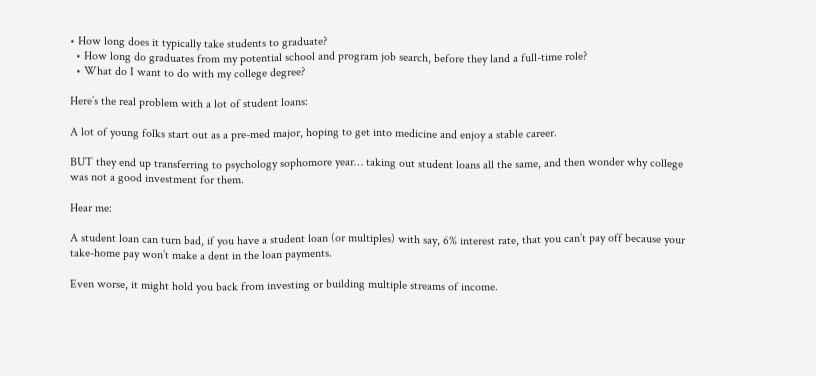• How long does it typically take students to graduate?
  • How long do graduates from my potential school and program job search, before they land a full-time role?
  • What do I want to do with my college degree?

Here’s the real problem with a lot of student loans:

A lot of young folks start out as a pre-med major, hoping to get into medicine and enjoy a stable career.

BUT they end up transferring to psychology sophomore year… taking out student loans all the same, and then wonder why college was not a good investment for them.

Hear me:

A student loan can turn bad, if you have a student loan (or multiples) with say, 6% interest rate, that you can’t pay off because your take-home pay won’t make a dent in the loan payments.

Even worse, it might hold you back from investing or building multiple streams of income.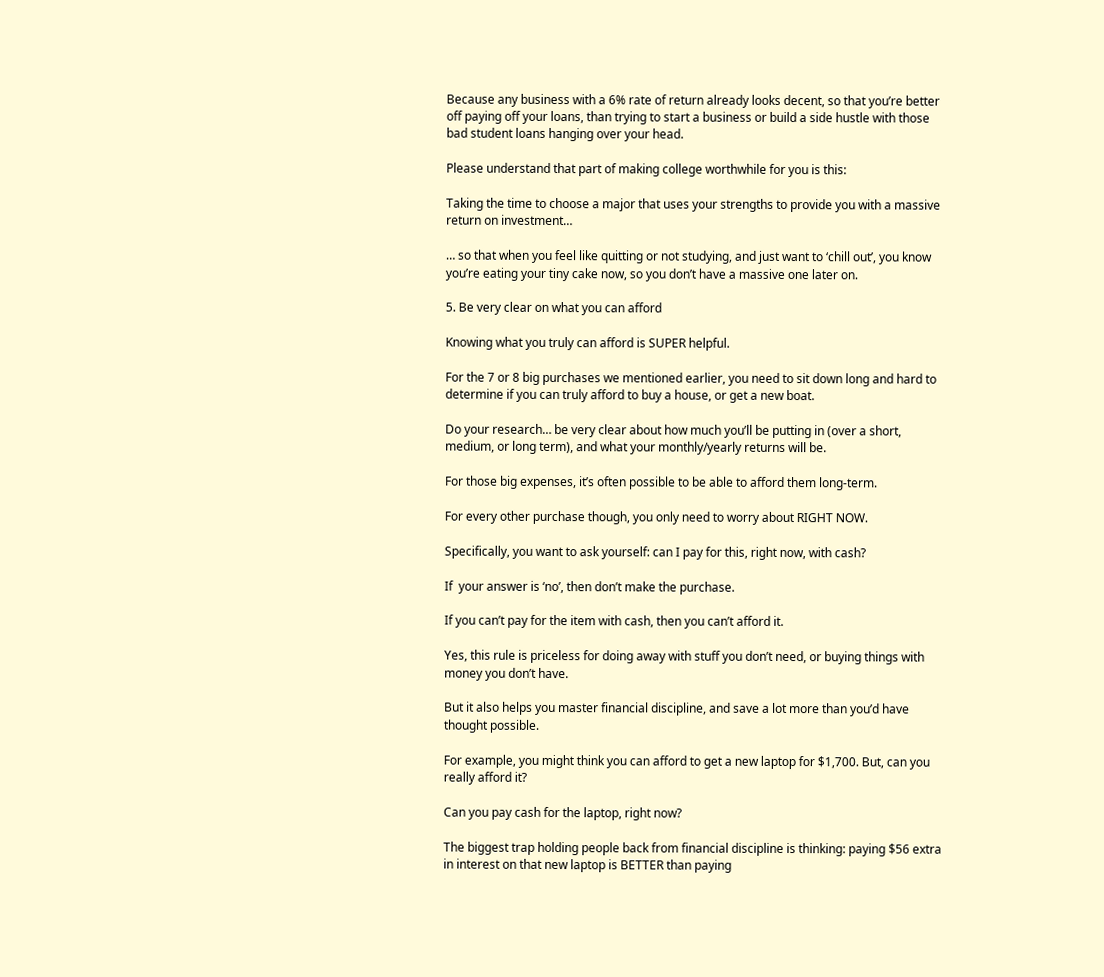Because any business with a 6% rate of return already looks decent, so that you’re better off paying off your loans, than trying to start a business or build a side hustle with those bad student loans hanging over your head.

Please understand that part of making college worthwhile for you is this:

Taking the time to choose a major that uses your strengths to provide you with a massive return on investment…

… so that when you feel like quitting or not studying, and just want to ‘chill out’, you know you’re eating your tiny cake now, so you don’t have a massive one later on.

5. Be very clear on what you can afford

Knowing what you truly can afford is SUPER helpful.

For the 7 or 8 big purchases we mentioned earlier, you need to sit down long and hard to determine if you can truly afford to buy a house, or get a new boat.

Do your research… be very clear about how much you’ll be putting in (over a short, medium, or long term), and what your monthly/yearly returns will be.

For those big expenses, it’s often possible to be able to afford them long-term.

For every other purchase though, you only need to worry about RIGHT NOW.

Specifically, you want to ask yourself: can I pay for this, right now, with cash?

If  your answer is ‘no’, then don’t make the purchase.

If you can’t pay for the item with cash, then you can’t afford it.

Yes, this rule is priceless for doing away with stuff you don’t need, or buying things with money you don’t have.

But it also helps you master financial discipline, and save a lot more than you’d have thought possible.

For example, you might think you can afford to get a new laptop for $1,700. But, can you really afford it?

Can you pay cash for the laptop, right now?

The biggest trap holding people back from financial discipline is thinking: paying $56 extra in interest on that new laptop is BETTER than paying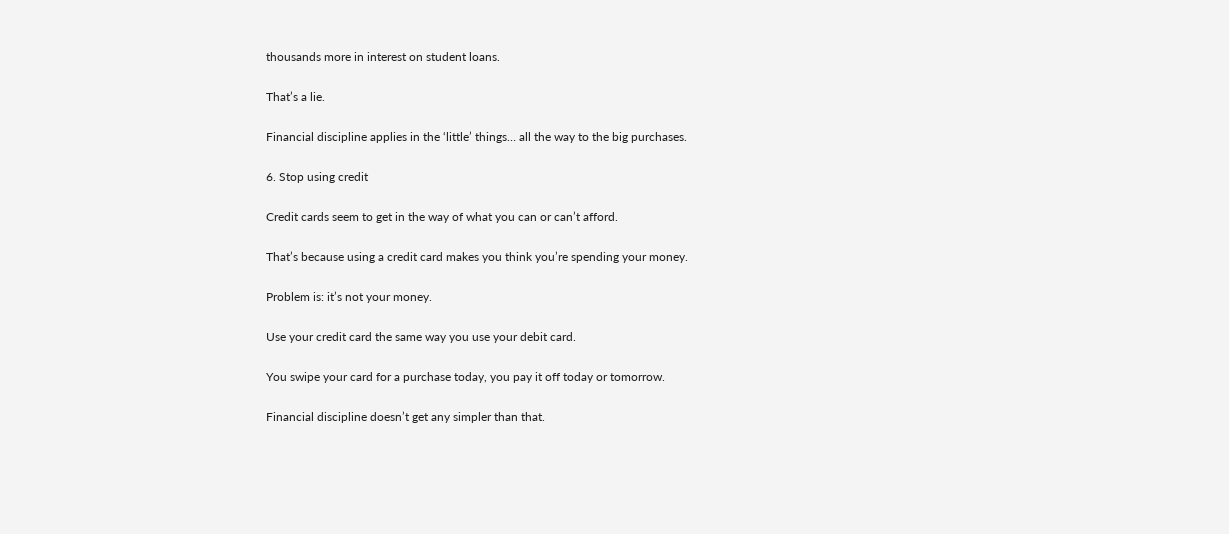thousands more in interest on student loans.

That’s a lie.

Financial discipline applies in the ‘little’ things… all the way to the big purchases.

6. Stop using credit

Credit cards seem to get in the way of what you can or can’t afford.

That’s because using a credit card makes you think you’re spending your money.

Problem is: it’s not your money.

Use your credit card the same way you use your debit card.

You swipe your card for a purchase today, you pay it off today or tomorrow.

Financial discipline doesn’t get any simpler than that.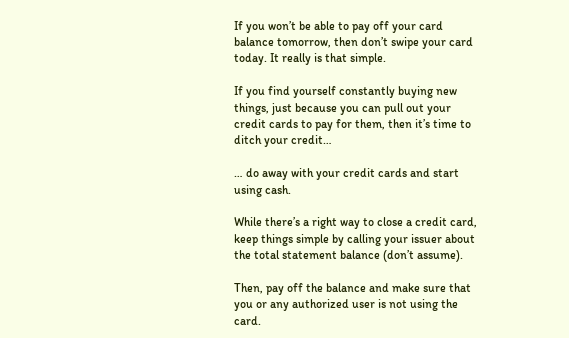If you won’t be able to pay off your card balance tomorrow, then don’t swipe your card today. It really is that simple.

If you find yourself constantly buying new things, just because you can pull out your credit cards to pay for them, then it’s time to ditch your credit…

… do away with your credit cards and start using cash.

While there’s a right way to close a credit card, keep things simple by calling your issuer about the total statement balance (don’t assume).

Then, pay off the balance and make sure that you or any authorized user is not using the card.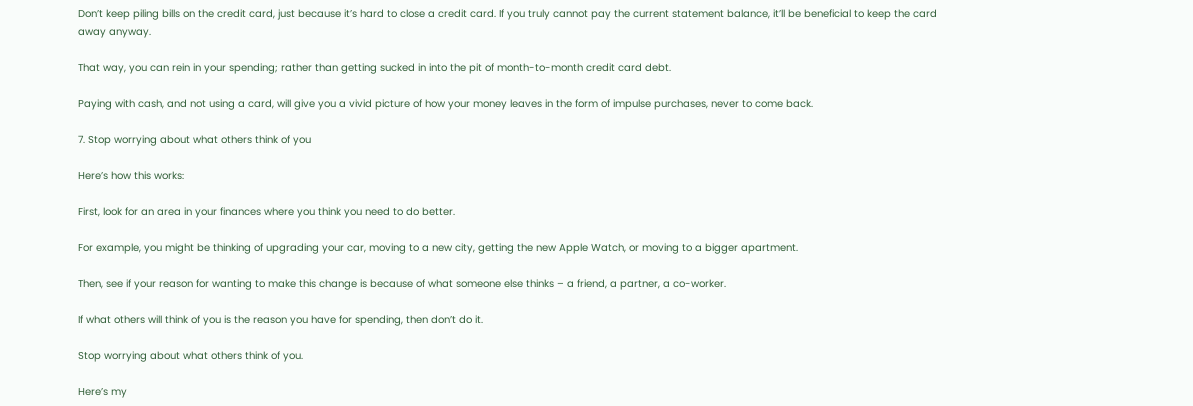Don’t keep piling bills on the credit card, just because it’s hard to close a credit card. If you truly cannot pay the current statement balance, it’ll be beneficial to keep the card away anyway.

That way, you can rein in your spending; rather than getting sucked in into the pit of month-to-month credit card debt.

Paying with cash, and not using a card, will give you a vivid picture of how your money leaves in the form of impulse purchases, never to come back.

7. Stop worrying about what others think of you

Here’s how this works:

First, look for an area in your finances where you think you need to do better.

For example, you might be thinking of upgrading your car, moving to a new city, getting the new Apple Watch, or moving to a bigger apartment.

Then, see if your reason for wanting to make this change is because of what someone else thinks – a friend, a partner, a co-worker.

If what others will think of you is the reason you have for spending, then don’t do it.

Stop worrying about what others think of you.

Here’s my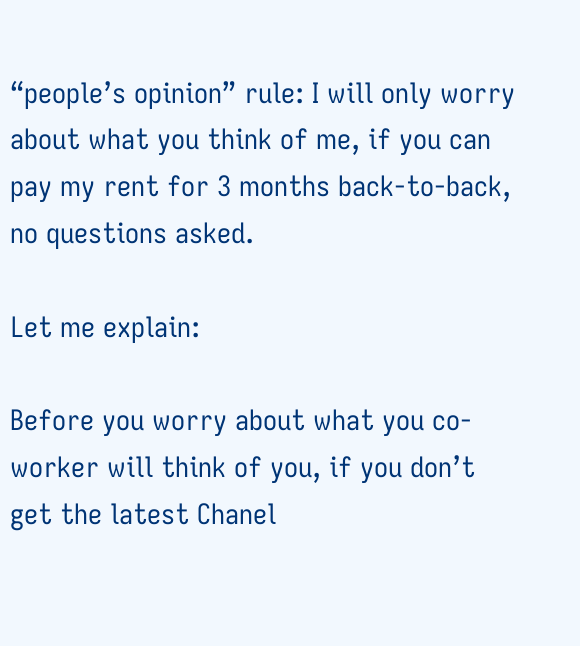“people’s opinion” rule: I will only worry about what you think of me, if you can pay my rent for 3 months back-to-back, no questions asked.

Let me explain:

Before you worry about what you co-worker will think of you, if you don’t get the latest Chanel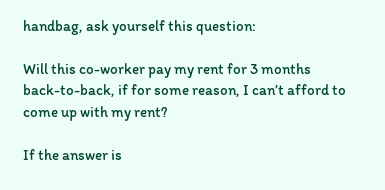handbag, ask yourself this question:

Will this co-worker pay my rent for 3 months back-to-back, if for some reason, I can’t afford to come up with my rent?

If the answer is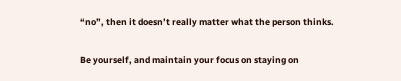“no”, then it doesn’t really matter what the person thinks.

Be yourself, and maintain your focus on staying on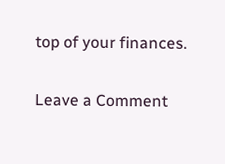top of your finances.

Leave a Comment